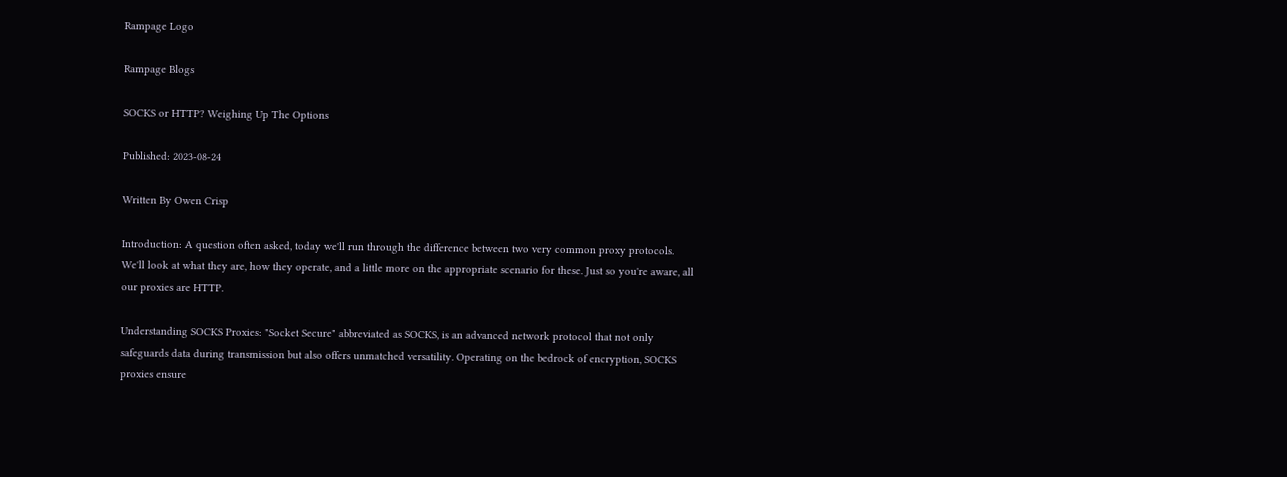Rampage Logo

Rampage Blogs

SOCKS or HTTP? Weighing Up The Options

Published: 2023-08-24

Written By Owen Crisp

Introduction: A question often asked, today we'll run through the difference between two very common proxy protocols. We'll look at what they are, how they operate, and a little more on the appropriate scenario for these. Just so you're aware, all our proxies are HTTP.

Understanding SOCKS Proxies: "Socket Secure" abbreviated as SOCKS, is an advanced network protocol that not only safeguards data during transmission but also offers unmatched versatility. Operating on the bedrock of encryption, SOCKS proxies ensure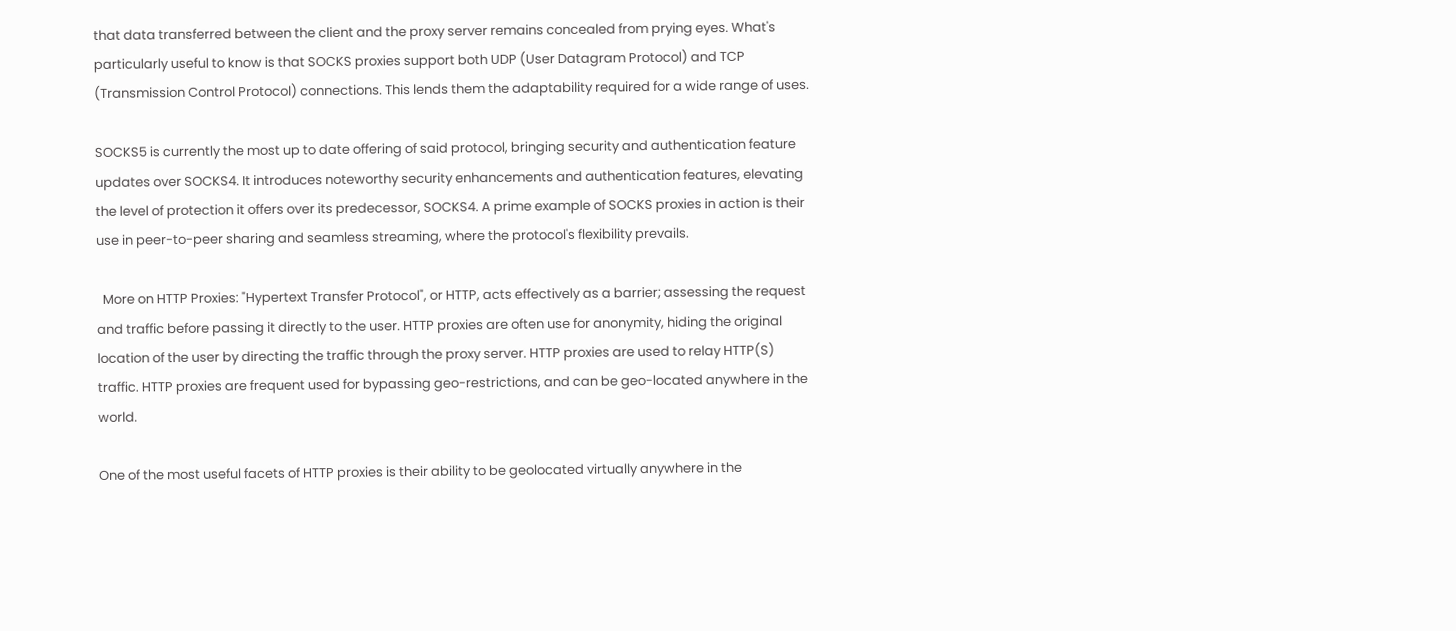that data transferred between the client and the proxy server remains concealed from prying eyes. What's particularly useful to know is that SOCKS proxies support both UDP (User Datagram Protocol) and TCP (Transmission Control Protocol) connections. This lends them the adaptability required for a wide range of uses.

SOCKS5 is currently the most up to date offering of said protocol, bringing security and authentication feature updates over SOCKS4. It introduces noteworthy security enhancements and authentication features, elevating the level of protection it offers over its predecessor, SOCKS4. A prime example of SOCKS proxies in action is their use in peer-to-peer sharing and seamless streaming, where the protocol's flexibility prevails.

  More on HTTP Proxies: "Hypertext Transfer Protocol", or HTTP, acts effectively as a barrier; assessing the request and traffic before passing it directly to the user. HTTP proxies are often use for anonymity, hiding the original location of the user by directing the traffic through the proxy server. HTTP proxies are used to relay HTTP(S) traffic. HTTP proxies are frequent used for bypassing geo-restrictions, and can be geo-located anywhere in the world.

One of the most useful facets of HTTP proxies is their ability to be geolocated virtually anywhere in the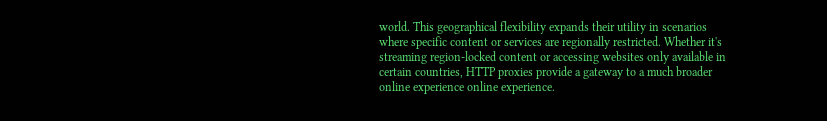world. This geographical flexibility expands their utility in scenarios where specific content or services are regionally restricted. Whether it's streaming region-locked content or accessing websites only available in certain countries, HTTP proxies provide a gateway to a much broader online experience online experience.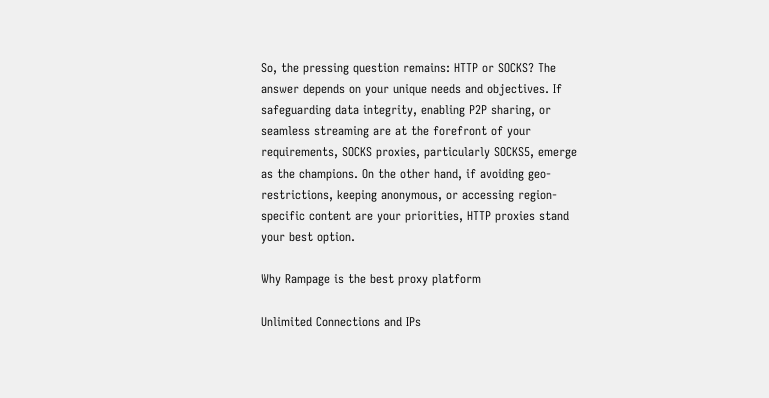So, the pressing question remains: HTTP or SOCKS? The answer depends on your unique needs and objectives. If safeguarding data integrity, enabling P2P sharing, or seamless streaming are at the forefront of your requirements, SOCKS proxies, particularly SOCKS5, emerge as the champions. On the other hand, if avoiding geo-restrictions, keeping anonymous, or accessing region-specific content are your priorities, HTTP proxies stand your best option.

Why Rampage is the best proxy platform

Unlimited Connections and IPs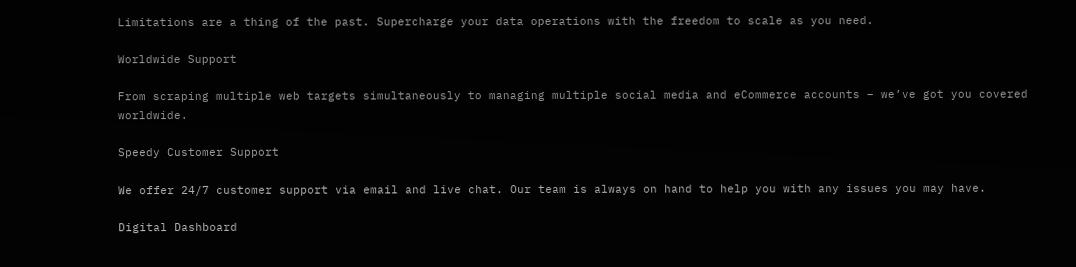Limitations are a thing of the past. Supercharge your data operations with the freedom to scale as you need.

Worldwide Support

From scraping multiple web targets simultaneously to managing multiple social media and eCommerce accounts – we’ve got you covered worldwide.

Speedy Customer Support

We offer 24/7 customer support via email and live chat. Our team is always on hand to help you with any issues you may have.

Digital Dashboard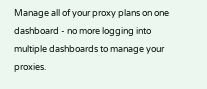Manage all of your proxy plans on one dashboard - no more logging into multiple dashboards to manage your proxies.